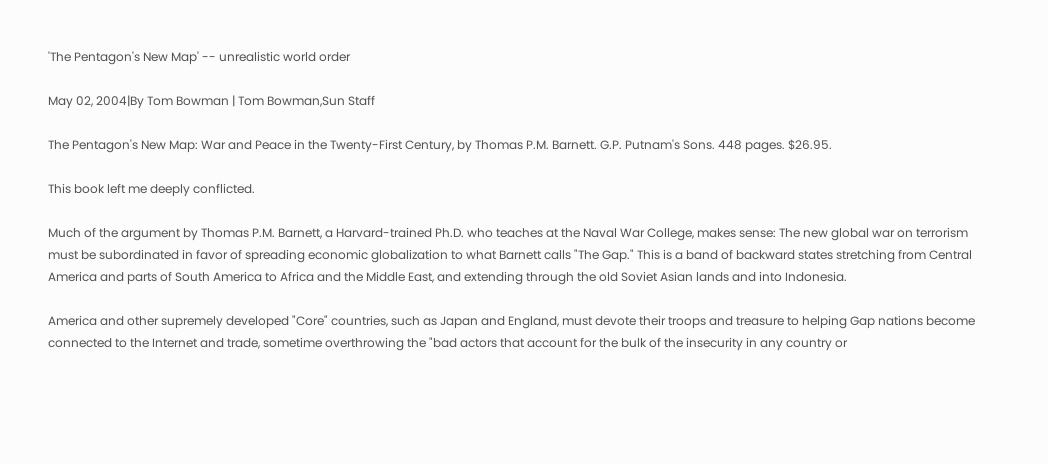'The Pentagon's New Map' -- unrealistic world order

May 02, 2004|By Tom Bowman | Tom Bowman,Sun Staff

The Pentagon's New Map: War and Peace in the Twenty-First Century, by Thomas P.M. Barnett. G.P. Putnam's Sons. 448 pages. $26.95.

This book left me deeply conflicted.

Much of the argument by Thomas P.M. Barnett, a Harvard-trained Ph.D. who teaches at the Naval War College, makes sense: The new global war on terrorism must be subordinated in favor of spreading economic globalization to what Barnett calls "The Gap." This is a band of backward states stretching from Central America and parts of South America to Africa and the Middle East, and extending through the old Soviet Asian lands and into Indonesia.

America and other supremely developed "Core" countries, such as Japan and England, must devote their troops and treasure to helping Gap nations become connected to the Internet and trade, sometime overthrowing the "bad actors that account for the bulk of the insecurity in any country or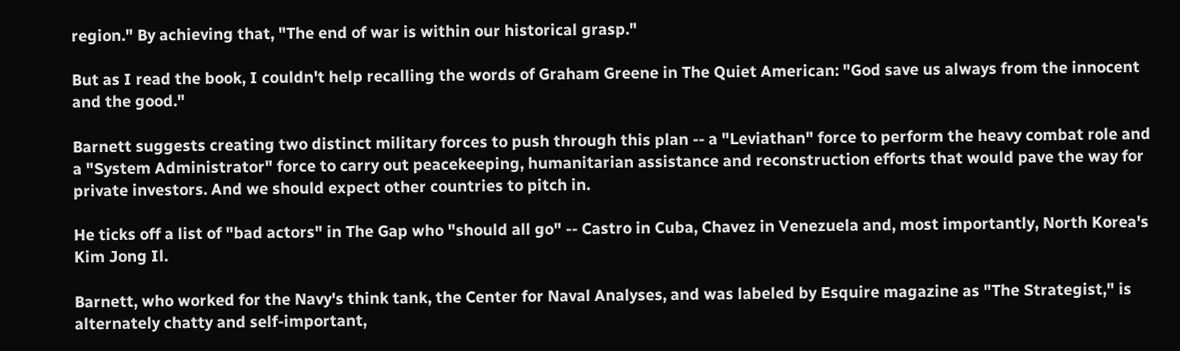region." By achieving that, "The end of war is within our historical grasp."

But as I read the book, I couldn't help recalling the words of Graham Greene in The Quiet American: "God save us always from the innocent and the good."

Barnett suggests creating two distinct military forces to push through this plan -- a "Leviathan" force to perform the heavy combat role and a "System Administrator" force to carry out peacekeeping, humanitarian assistance and reconstruction efforts that would pave the way for private investors. And we should expect other countries to pitch in.

He ticks off a list of "bad actors" in The Gap who "should all go" -- Castro in Cuba, Chavez in Venezuela and, most importantly, North Korea's Kim Jong Il.

Barnett, who worked for the Navy's think tank, the Center for Naval Analyses, and was labeled by Esquire magazine as "The Strategist," is alternately chatty and self-important,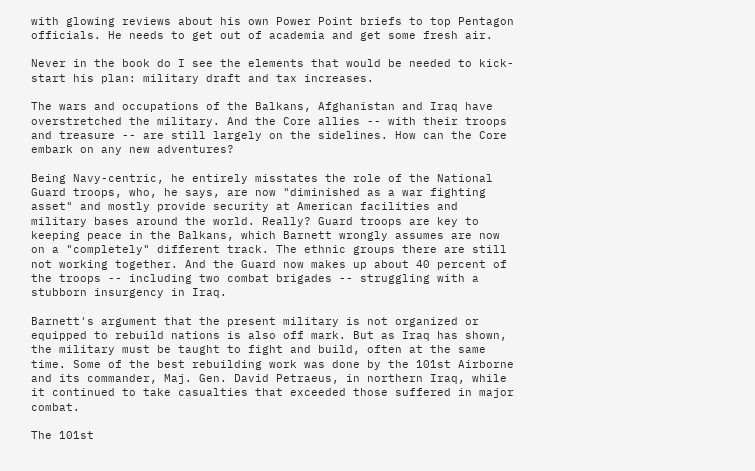with glowing reviews about his own Power Point briefs to top Pentagon officials. He needs to get out of academia and get some fresh air.

Never in the book do I see the elements that would be needed to kick-start his plan: military draft and tax increases.

The wars and occupations of the Balkans, Afghanistan and Iraq have overstretched the military. And the Core allies -- with their troops and treasure -- are still largely on the sidelines. How can the Core embark on any new adventures?

Being Navy-centric, he entirely misstates the role of the National Guard troops, who, he says, are now "diminished as a war fighting asset" and mostly provide security at American facilities and military bases around the world. Really? Guard troops are key to keeping peace in the Balkans, which Barnett wrongly assumes are now on a "completely" different track. The ethnic groups there are still not working together. And the Guard now makes up about 40 percent of the troops -- including two combat brigades -- struggling with a stubborn insurgency in Iraq.

Barnett's argument that the present military is not organized or equipped to rebuild nations is also off mark. But as Iraq has shown, the military must be taught to fight and build, often at the same time. Some of the best rebuilding work was done by the 101st Airborne and its commander, Maj. Gen. David Petraeus, in northern Iraq, while it continued to take casualties that exceeded those suffered in major combat.

The 101st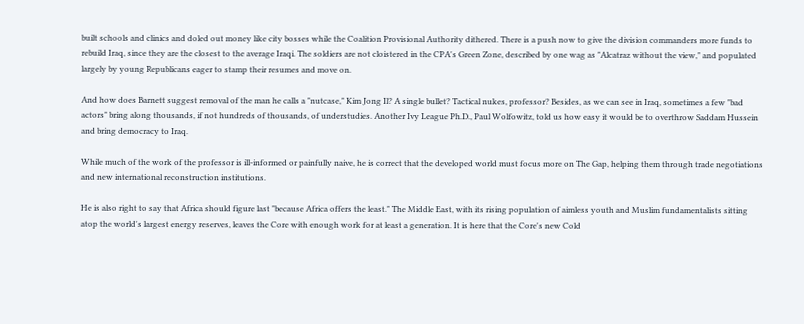built schools and clinics and doled out money like city bosses while the Coalition Provisional Authority dithered. There is a push now to give the division commanders more funds to rebuild Iraq, since they are the closest to the average Iraqi. The soldiers are not cloistered in the CPA's Green Zone, described by one wag as "Alcatraz without the view," and populated largely by young Republicans eager to stamp their resumes and move on.

And how does Barnett suggest removal of the man he calls a "nutcase," Kim Jong Il? A single bullet? Tactical nukes, professor? Besides, as we can see in Iraq, sometimes a few "bad actors" bring along thousands, if not hundreds of thousands, of understudies. Another Ivy League Ph.D., Paul Wolfowitz, told us how easy it would be to overthrow Saddam Hussein and bring democracy to Iraq.

While much of the work of the professor is ill-informed or painfully naive, he is correct that the developed world must focus more on The Gap, helping them through trade negotiations and new international reconstruction institutions.

He is also right to say that Africa should figure last "because Africa offers the least." The Middle East, with its rising population of aimless youth and Muslim fundamentalists sitting atop the world's largest energy reserves, leaves the Core with enough work for at least a generation. It is here that the Core's new Cold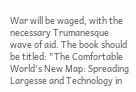War will be waged, with the necessary Trumanesque wave of aid. The book should be titled: "The Comfortable World's New Map: Spreading Largesse and Technology in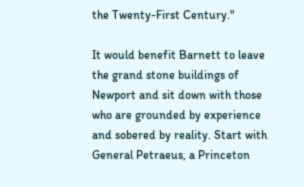the Twenty-First Century."

It would benefit Barnett to leave the grand stone buildings of Newport and sit down with those who are grounded by experience and sobered by reality. Start with General Petraeus, a Princeton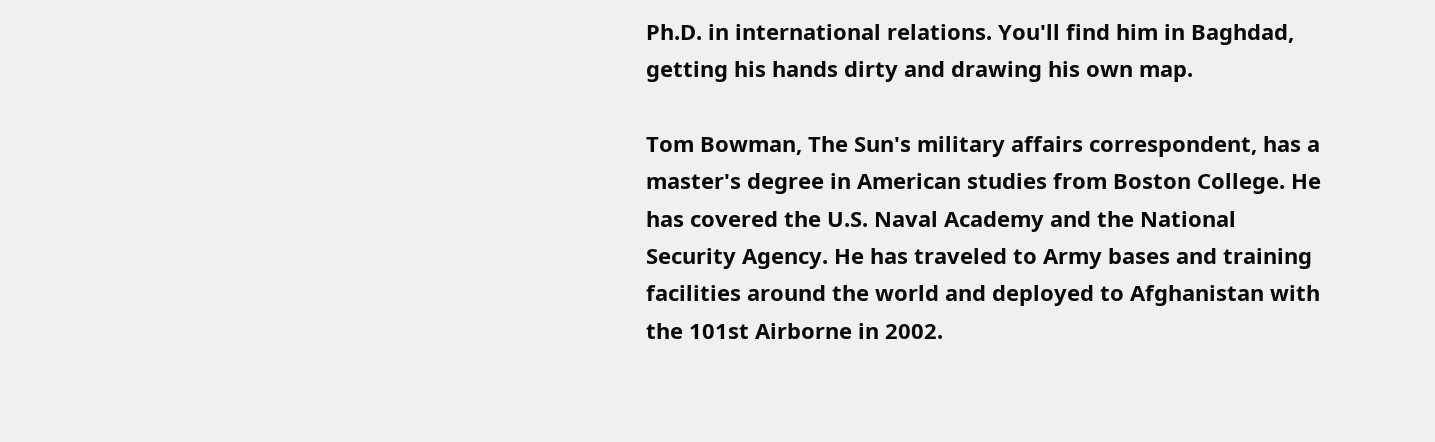Ph.D. in international relations. You'll find him in Baghdad, getting his hands dirty and drawing his own map.

Tom Bowman, The Sun's military affairs correspondent, has a master's degree in American studies from Boston College. He has covered the U.S. Naval Academy and the National Security Agency. He has traveled to Army bases and training facilities around the world and deployed to Afghanistan with the 101st Airborne in 2002.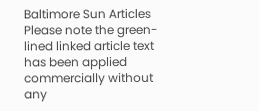Baltimore Sun Articles
Please note the green-lined linked article text has been applied commercially without any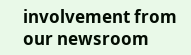involvement from our newsroom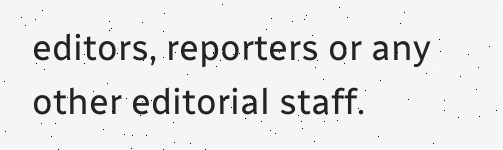editors, reporters or any other editorial staff.